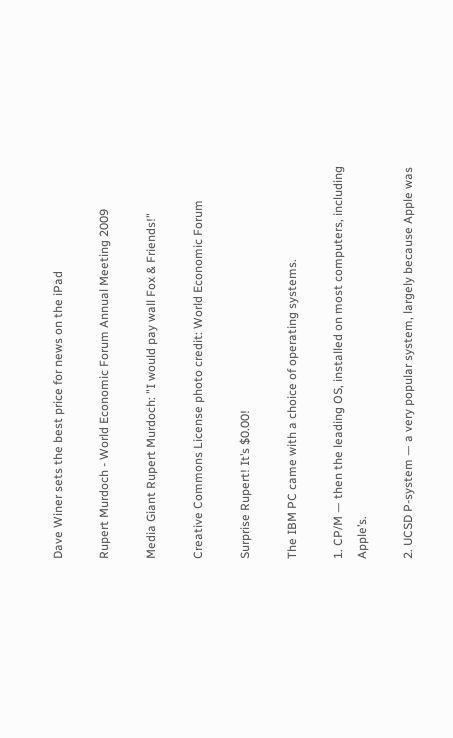Dave Winer sets the best price for news on the iPad

Rupert Murdoch - World Economic Forum Annual Meeting 2009

Media Giant Rupert Murdoch: "I would pay wall Fox & Friends!"

Creative Commons License photo credit: World Economic Forum

Surprise Rupert! It’s $0.00!

The IBM PC came with a choice of operating systems.

1. CP/M — then the leading OS, installed on most computers, including Apple’s.

2. UCSD P-system — a very popular system, largely because Apple was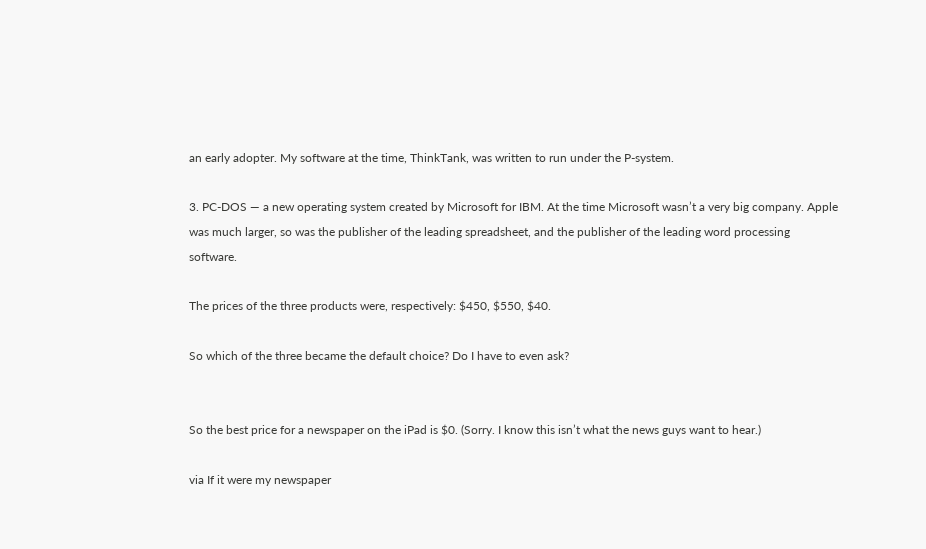an early adopter. My software at the time, ThinkTank, was written to run under the P-system.

3. PC-DOS — a new operating system created by Microsoft for IBM. At the time Microsoft wasn’t a very big company. Apple was much larger, so was the publisher of the leading spreadsheet, and the publisher of the leading word processing software.

The prices of the three products were, respectively: $450, $550, $40.

So which of the three became the default choice? Do I have to even ask?


So the best price for a newspaper on the iPad is $0. (Sorry. I know this isn’t what the news guys want to hear.)

via If it were my newspaper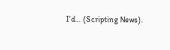I’d… (Scripting News).